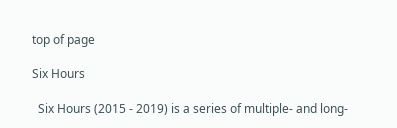top of page

Six Hours

  Six Hours (2015 - 2019) is a series of multiple- and long-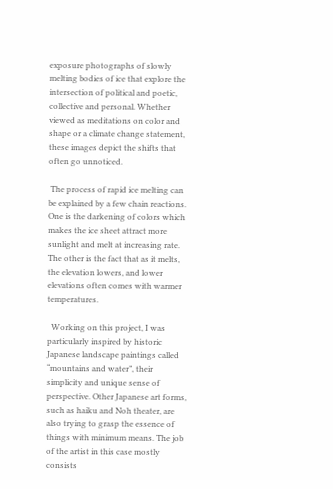exposure photographs of slowly melting bodies of ice that explore the intersection of political and poetic, collective and personal. Whether viewed as meditations on color and shape or a climate change statement, these images depict the shifts that often go unnoticed.

 The process of rapid ice melting can be explained by a few chain reactions. One is the darkening of colors which makes the ice sheet attract more sunlight and melt at increasing rate. The other is the fact that as it melts, the elevation lowers, and lower elevations often comes with warmer temperatures.

  Working on this project, I was particularly inspired by historic Japanese landscape paintings called “mountains and water”, their simplicity and unique sense of perspective. Other Japanese art forms, such as haiku and Noh theater, are also trying to grasp the essence of things with minimum means. The job of the artist in this case mostly consists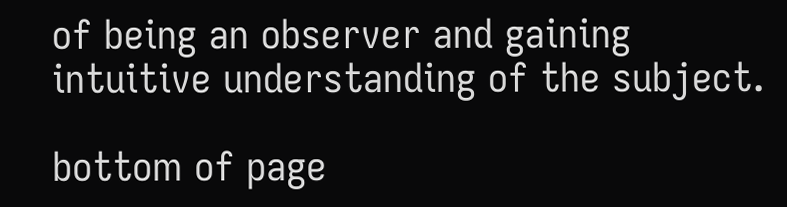of being an observer and gaining intuitive understanding of the subject.

bottom of page